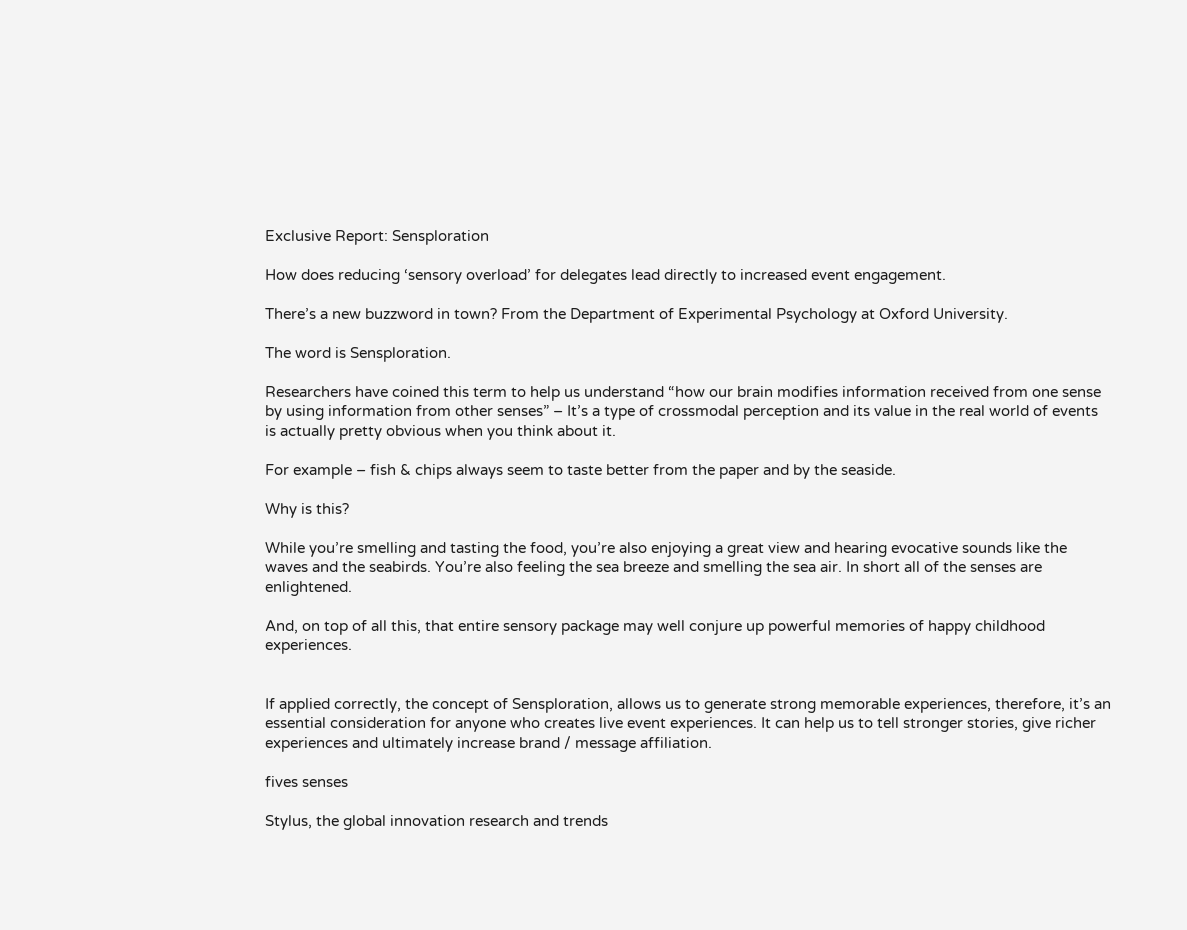Exclusive Report: Sensploration

How does reducing ‘sensory overload’ for delegates lead directly to increased event engagement.

There’s a new buzzword in town? From the Department of Experimental Psychology at Oxford University.

The word is Sensploration.

Researchers have coined this term to help us understand “how our brain modifies information received from one sense by using information from other senses” – It’s a type of crossmodal perception and its value in the real world of events is actually pretty obvious when you think about it.

For example – fish & chips always seem to taste better from the paper and by the seaside.

Why is this?

While you’re smelling and tasting the food, you’re also enjoying a great view and hearing evocative sounds like the waves and the seabirds. You’re also feeling the sea breeze and smelling the sea air. In short all of the senses are enlightened.

And, on top of all this, that entire sensory package may well conjure up powerful memories of happy childhood experiences.


If applied correctly, the concept of Sensploration, allows us to generate strong memorable experiences, therefore, it’s an essential consideration for anyone who creates live event experiences. It can help us to tell stronger stories, give richer experiences and ultimately increase brand / message affiliation.

fives senses

Stylus, the global innovation research and trends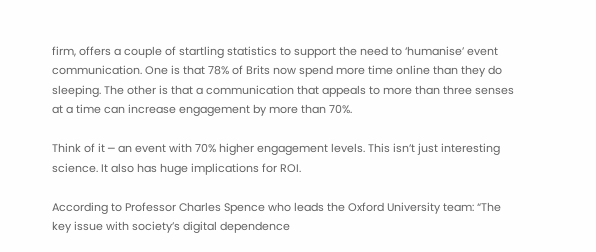firm, offers a couple of startling statistics to support the need to ‘humanise’ event communication. One is that 78% of Brits now spend more time online than they do sleeping. The other is that a communication that appeals to more than three senses at a time can increase engagement by more than 70%.

Think of it ─ an event with 70% higher engagement levels. This isn’t just interesting science. It also has huge implications for ROI.

According to Professor Charles Spence who leads the Oxford University team: “The key issue with society’s digital dependence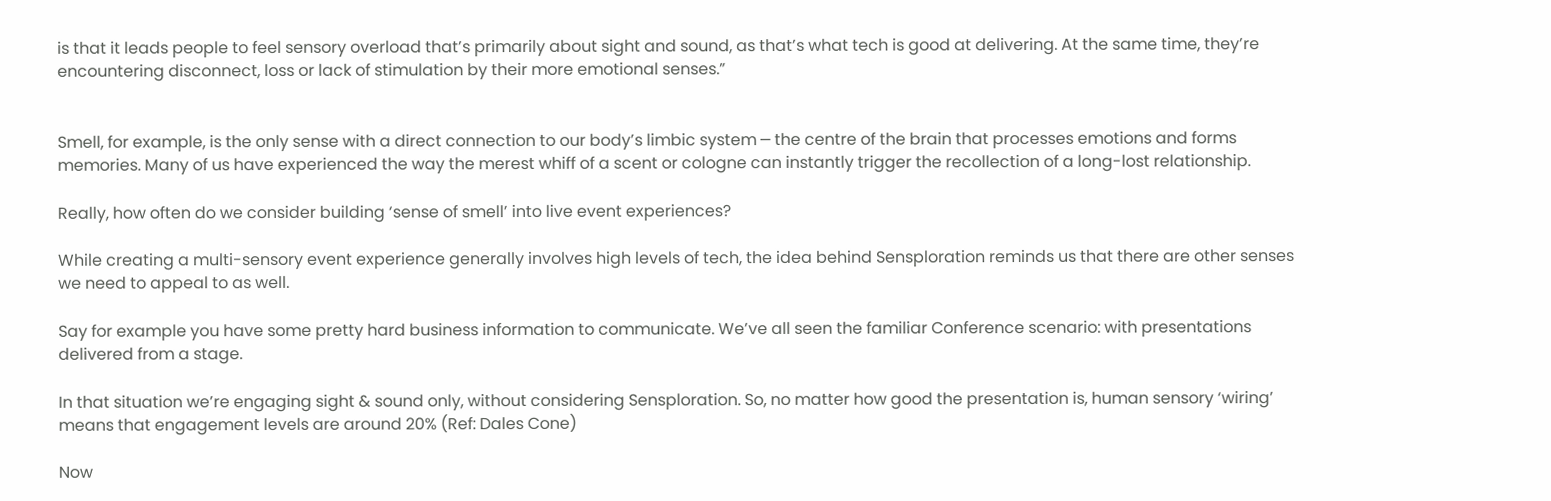is that it leads people to feel sensory overload that’s primarily about sight and sound, as that’s what tech is good at delivering. At the same time, they’re encountering disconnect, loss or lack of stimulation by their more emotional senses.”


Smell, for example, is the only sense with a direct connection to our body’s limbic system ─ the centre of the brain that processes emotions and forms memories. Many of us have experienced the way the merest whiff of a scent or cologne can instantly trigger the recollection of a long-lost relationship.

Really, how often do we consider building ‘sense of smell’ into live event experiences?

While creating a multi-sensory event experience generally involves high levels of tech, the idea behind Sensploration reminds us that there are other senses we need to appeal to as well.

Say for example you have some pretty hard business information to communicate. We’ve all seen the familiar Conference scenario: with presentations delivered from a stage.

In that situation we’re engaging sight & sound only, without considering Sensploration. So, no matter how good the presentation is, human sensory ‘wiring’ means that engagement levels are around 20% (Ref: Dales Cone)

Now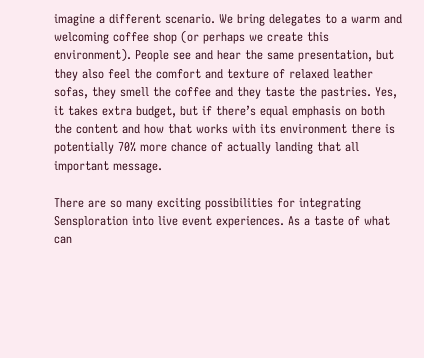imagine a different scenario. We bring delegates to a warm and welcoming coffee shop (or perhaps we create this environment). People see and hear the same presentation, but they also feel the comfort and texture of relaxed leather sofas, they smell the coffee and they taste the pastries. Yes, it takes extra budget, but if there’s equal emphasis on both the content and how that works with its environment there is potentially 70% more chance of actually landing that all important message.

There are so many exciting possibilities for integrating Sensploration into live event experiences. As a taste of what can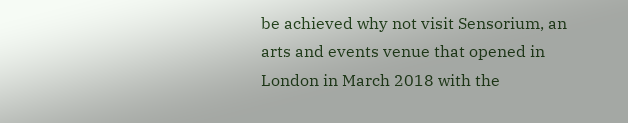be achieved why not visit Sensorium, an arts and events venue that opened in London in March 2018 with the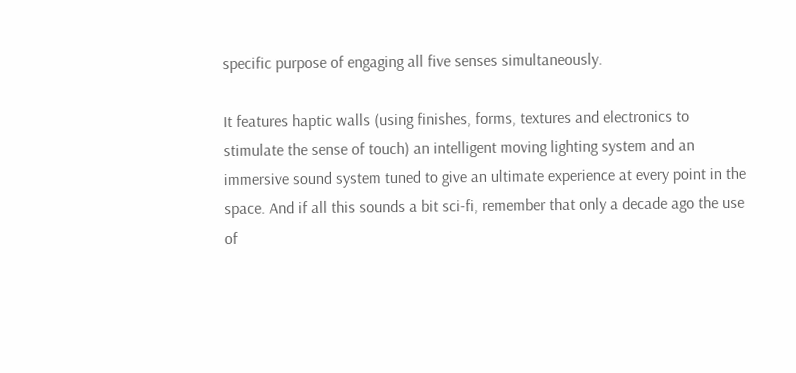specific purpose of engaging all five senses simultaneously.

It features haptic walls (using finishes, forms, textures and electronics to stimulate the sense of touch) an intelligent moving lighting system and an immersive sound system tuned to give an ultimate experience at every point in the space. And if all this sounds a bit sci-fi, remember that only a decade ago the use of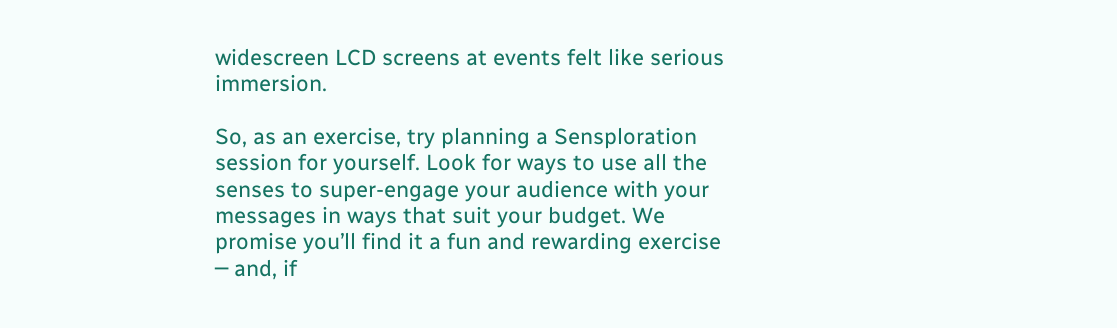widescreen LCD screens at events felt like serious immersion.

So, as an exercise, try planning a Sensploration session for yourself. Look for ways to use all the senses to super-engage your audience with your messages in ways that suit your budget. We promise you’ll find it a fun and rewarding exercise ─ and, if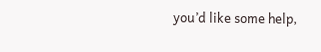you’d like some help,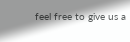feel free to give us a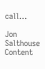call…

Jon Salthouse
Content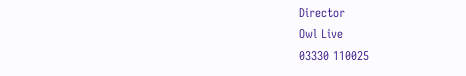Director
Owl Live
03330 110025